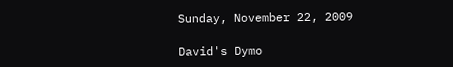Sunday, November 22, 2009

David's Dymo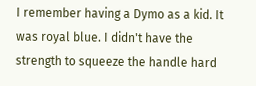I remember having a Dymo as a kid. It was royal blue. I didn't have the strength to squeeze the handle hard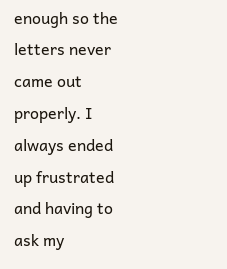enough so the letters never came out properly. I always ended up frustrated and having to ask my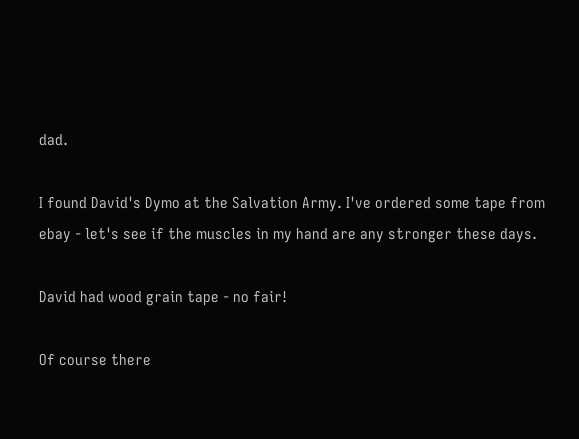dad.

I found David's Dymo at the Salvation Army. I've ordered some tape from ebay - let's see if the muscles in my hand are any stronger these days.

David had wood grain tape - no fair!

Of course there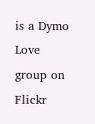is a Dymo Love group on Flickr